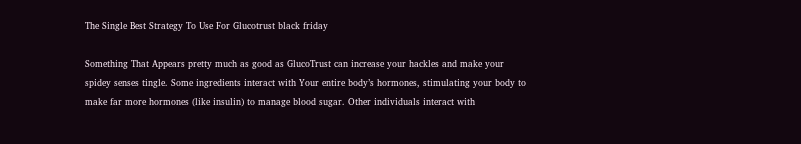The Single Best Strategy To Use For Glucotrust black friday

Something That Appears pretty much as good as GlucoTrust can increase your hackles and make your spidey senses tingle. Some ingredients interact with Your entire body’s hormones, stimulating your body to make far more hormones (like insulin) to manage blood sugar. Other individuals interact with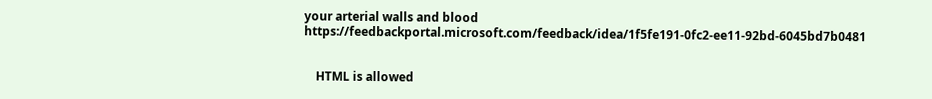your arterial walls and blood https://feedbackportal.microsoft.com/feedback/idea/1f5fe191-0fc2-ee11-92bd-6045bd7b0481


    HTML is allowed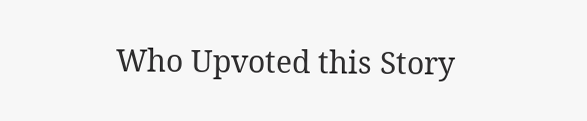Who Upvoted this Story